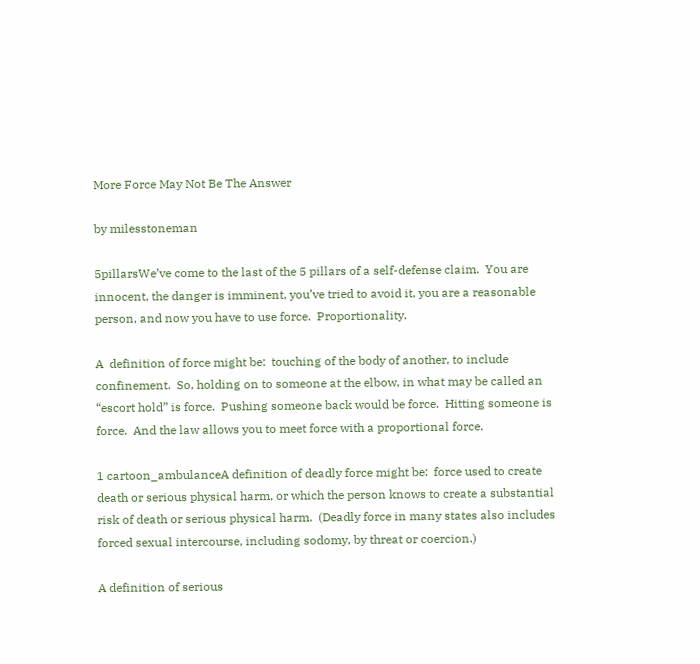More Force May Not Be The Answer

by milesstoneman

5pillarsWe’ve come to the last of the 5 pillars of a self-defense claim.  You are innocent, the danger is imminent, you’ve tried to avoid it, you are a reasonable person, and now you have to use force.  Proportionality.

A  definition of force might be:  touching of the body of another, to include confinement.  So, holding on to someone at the elbow, in what may be called an “escort hold” is force.  Pushing someone back would be force.  Hitting someone is force.  And the law allows you to meet force with a proportional force.

1 cartoon_ambulanceA definition of deadly force might be:  force used to create death or serious physical harm, or which the person knows to create a substantial risk of death or serious physical harm.  (Deadly force in many states also includes forced sexual intercourse, including sodomy, by threat or coercion.)

A definition of serious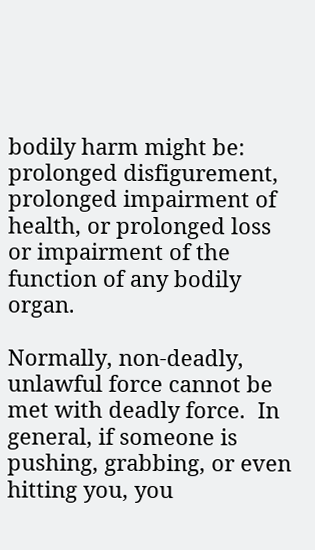bodily harm might be:  prolonged disfigurement, prolonged impairment of health, or prolonged loss or impairment of the function of any bodily organ.

Normally, non-deadly, unlawful force cannot be met with deadly force.  In general, if someone is pushing, grabbing, or even hitting you, you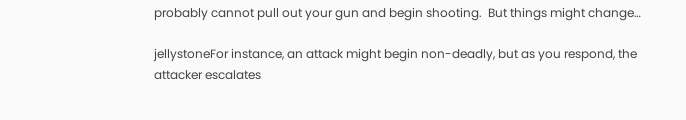probably cannot pull out your gun and begin shooting.  But things might change…

jellystoneFor instance, an attack might begin non-deadly, but as you respond, the attacker escalates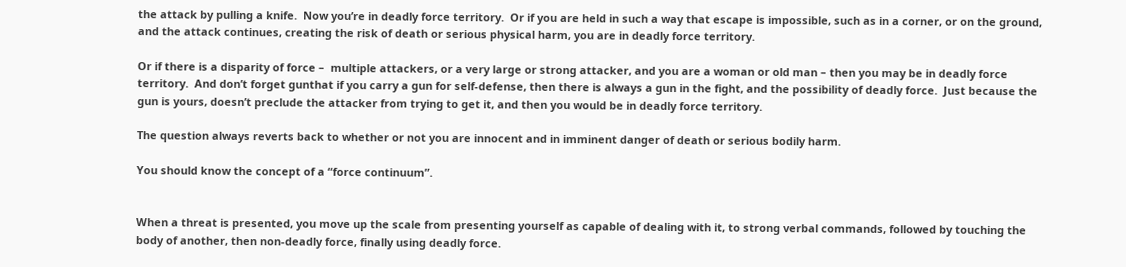the attack by pulling a knife.  Now you’re in deadly force territory.  Or if you are held in such a way that escape is impossible, such as in a corner, or on the ground, and the attack continues, creating the risk of death or serious physical harm, you are in deadly force territory.

Or if there is a disparity of force –  multiple attackers, or a very large or strong attacker, and you are a woman or old man – then you may be in deadly force territory.  And don’t forget gunthat if you carry a gun for self-defense, then there is always a gun in the fight, and the possibility of deadly force.  Just because the gun is yours, doesn’t preclude the attacker from trying to get it, and then you would be in deadly force territory.

The question always reverts back to whether or not you are innocent and in imminent danger of death or serious bodily harm.

You should know the concept of a “force continuum”.


When a threat is presented, you move up the scale from presenting yourself as capable of dealing with it, to strong verbal commands, followed by touching the body of another, then non-deadly force, finally using deadly force.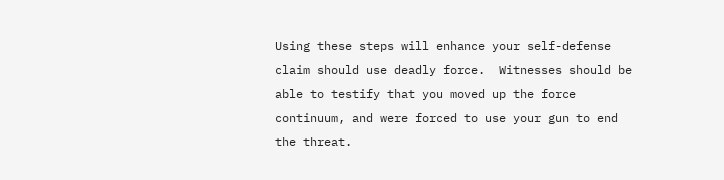Using these steps will enhance your self-defense claim should use deadly force.  Witnesses should be able to testify that you moved up the force continuum, and were forced to use your gun to end the threat.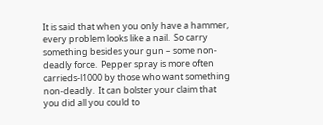It is said that when you only have a hammer, every problem looks like a nail.  So carry something besides your gun – some non-deadly force.  Pepper spray is more often carrieds-l1000 by those who want something non-deadly.  It can bolster your claim that you did all you could to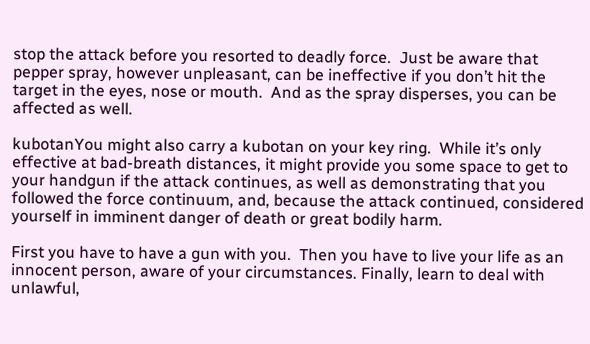stop the attack before you resorted to deadly force.  Just be aware that pepper spray, however unpleasant, can be ineffective if you don’t hit the target in the eyes, nose or mouth.  And as the spray disperses, you can be affected as well.

kubotanYou might also carry a kubotan on your key ring.  While it’s only effective at bad-breath distances, it might provide you some space to get to your handgun if the attack continues, as well as demonstrating that you followed the force continuum, and, because the attack continued, considered yourself in imminent danger of death or great bodily harm.

First you have to have a gun with you.  Then you have to live your life as an innocent person, aware of your circumstances. Finally, learn to deal with unlawful,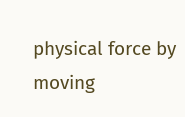physical force by moving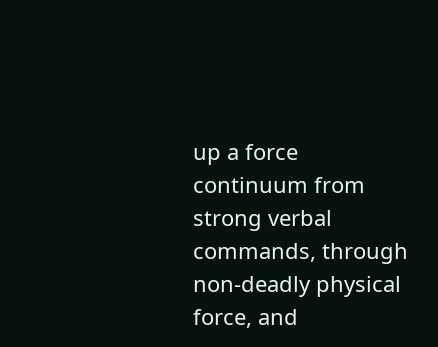up a force continuum from strong verbal commands, through non-deadly physical force, and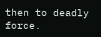then to deadly force.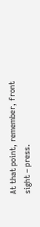At that point, remember, front sight – press.